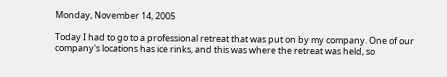Monday, November 14, 2005

Today I had to go to a professional retreat that was put on by my company. One of our company's locations has ice rinks, and this was where the retreat was held, so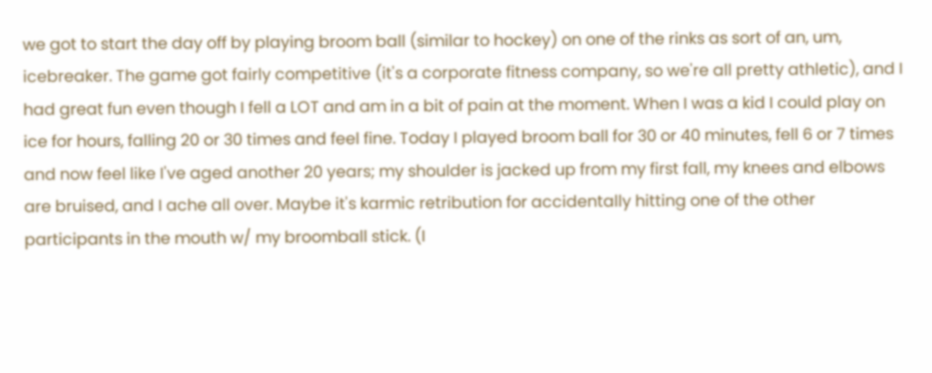we got to start the day off by playing broom ball (similar to hockey) on one of the rinks as sort of an, um, icebreaker. The game got fairly competitive (it's a corporate fitness company, so we're all pretty athletic), and I had great fun even though I fell a LOT and am in a bit of pain at the moment. When I was a kid I could play on ice for hours, falling 20 or 30 times and feel fine. Today I played broom ball for 30 or 40 minutes, fell 6 or 7 times and now feel like I've aged another 20 years; my shoulder is jacked up from my first fall, my knees and elbows are bruised, and I ache all over. Maybe it's karmic retribution for accidentally hitting one of the other participants in the mouth w/ my broomball stick. (I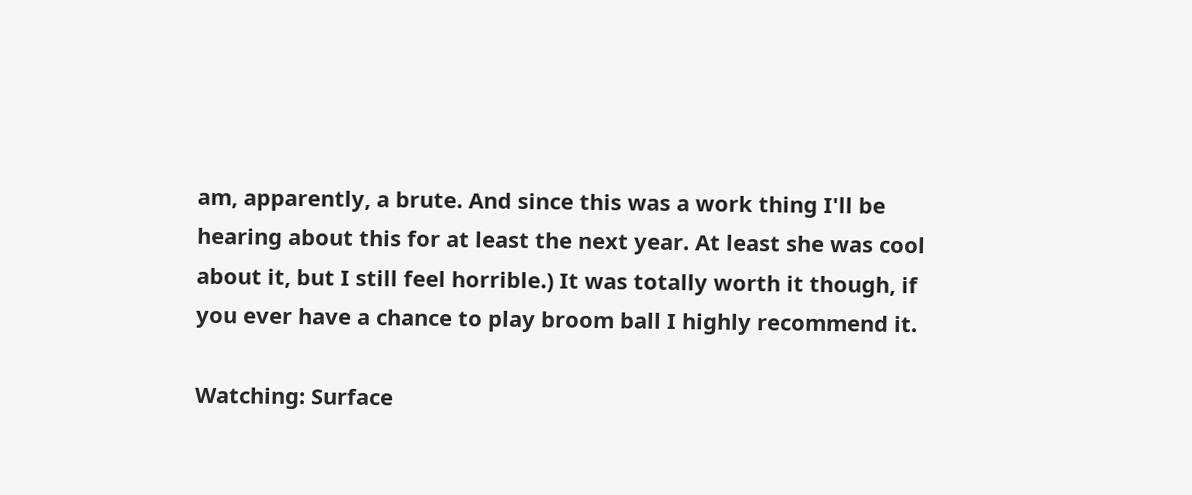am, apparently, a brute. And since this was a work thing I'll be hearing about this for at least the next year. At least she was cool about it, but I still feel horrible.) It was totally worth it though, if you ever have a chance to play broom ball I highly recommend it.

Watching: Surface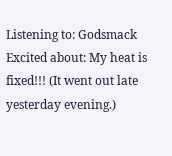Listening to: Godsmack
Excited about: My heat is fixed!!! (It went out late yesterday evening.)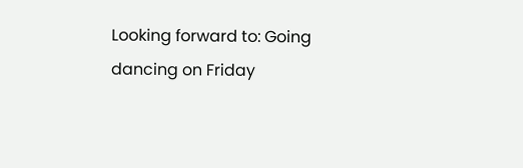Looking forward to: Going dancing on Friday